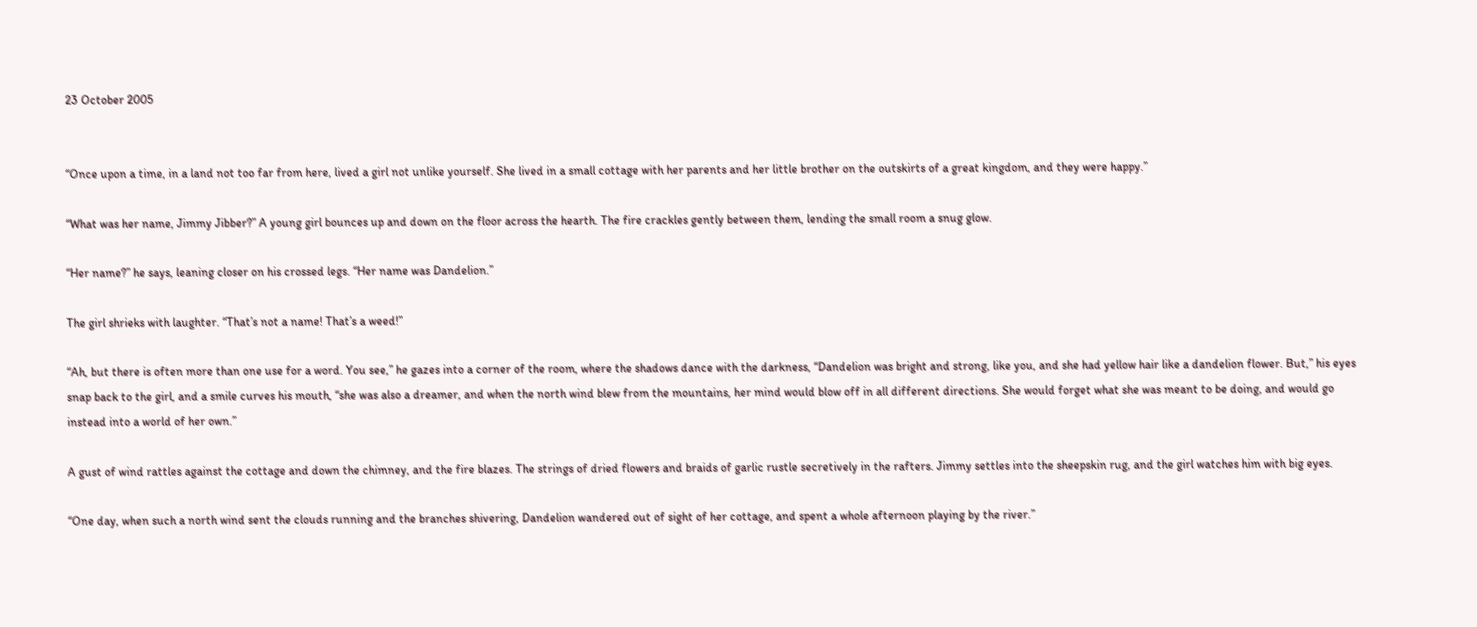23 October 2005


“Once upon a time, in a land not too far from here, lived a girl not unlike yourself. She lived in a small cottage with her parents and her little brother on the outskirts of a great kingdom, and they were happy.”

“What was her name, Jimmy Jibber?” A young girl bounces up and down on the floor across the hearth. The fire crackles gently between them, lending the small room a snug glow.

“Her name?” he says, leaning closer on his crossed legs. “Her name was Dandelion.”

The girl shrieks with laughter. “That’s not a name! That’s a weed!”

“Ah, but there is often more than one use for a word. You see,” he gazes into a corner of the room, where the shadows dance with the darkness, “Dandelion was bright and strong, like you, and she had yellow hair like a dandelion flower. But,” his eyes snap back to the girl, and a smile curves his mouth, “she was also a dreamer, and when the north wind blew from the mountains, her mind would blow off in all different directions. She would forget what she was meant to be doing, and would go instead into a world of her own.”

A gust of wind rattles against the cottage and down the chimney, and the fire blazes. The strings of dried flowers and braids of garlic rustle secretively in the rafters. Jimmy settles into the sheepskin rug, and the girl watches him with big eyes.

“One day, when such a north wind sent the clouds running and the branches shivering, Dandelion wandered out of sight of her cottage, and spent a whole afternoon playing by the river.”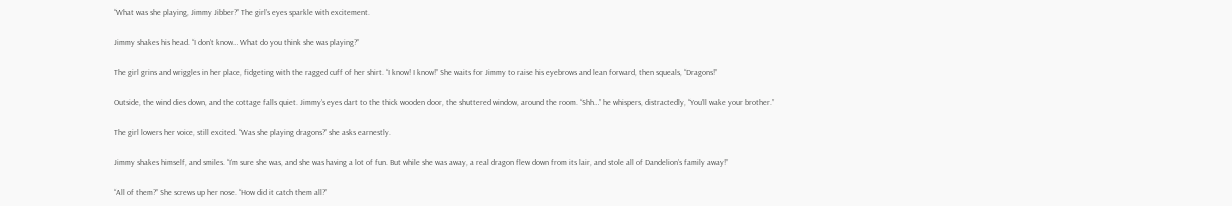“What was she playing, Jimmy Jibber?” The girl’s eyes sparkle with excitement.

Jimmy shakes his head. “I don’t know… What do you think she was playing?”

The girl grins and wriggles in her place, fidgeting with the ragged cuff of her shirt. “I know! I know!” She waits for Jimmy to raise his eyebrows and lean forward, then squeals, “Dragons!”

Outside, the wind dies down, and the cottage falls quiet. Jimmy’s eyes dart to the thick wooden door, the shuttered window, around the room. “Shh…” he whispers, distractedly, “You’ll wake your brother.”

The girl lowers her voice, still excited. “Was she playing dragons?” she asks earnestly.

Jimmy shakes himself, and smiles. “I’m sure she was, and she was having a lot of fun. But while she was away, a real dragon flew down from its lair, and stole all of Dandelion’s family away!”

“All of them?” She screws up her nose. “How did it catch them all?”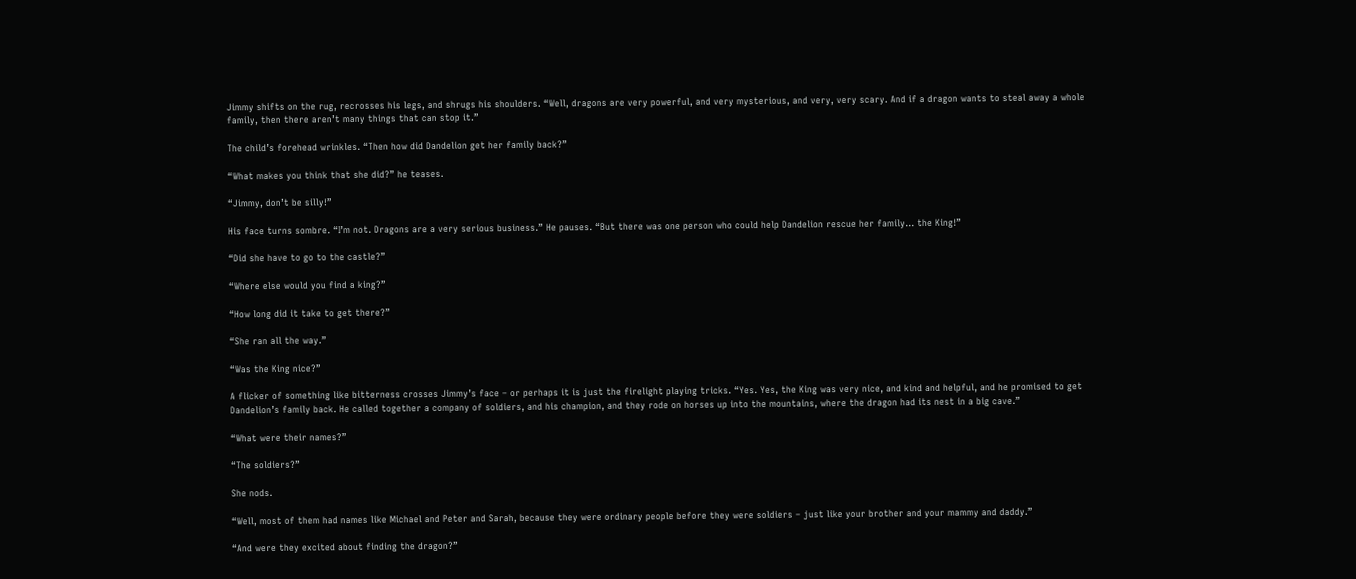Jimmy shifts on the rug, recrosses his legs, and shrugs his shoulders. “Well, dragons are very powerful, and very mysterious, and very, very scary. And if a dragon wants to steal away a whole family, then there aren’t many things that can stop it.”

The child’s forehead wrinkles. “Then how did Dandelion get her family back?”

“What makes you think that she did?” he teases.

“Jimmy, don’t be silly!”

His face turns sombre. “I’m not. Dragons are a very serious business.” He pauses. “But there was one person who could help Dandelion rescue her family… the King!”

“Did she have to go to the castle?”

“Where else would you find a king?”

“How long did it take to get there?”

“She ran all the way.”

“Was the King nice?”

A flicker of something like bitterness crosses Jimmy’s face – or perhaps it is just the firelight playing tricks. “Yes. Yes, the King was very nice, and kind and helpful, and he promised to get Dandelion’s family back. He called together a company of soldiers, and his champion, and they rode on horses up into the mountains, where the dragon had its nest in a big cave.”

“What were their names?”

“The soldiers?”

She nods.

“Well, most of them had names like Michael and Peter and Sarah, because they were ordinary people before they were soldiers – just like your brother and your mammy and daddy.”

“And were they excited about finding the dragon?”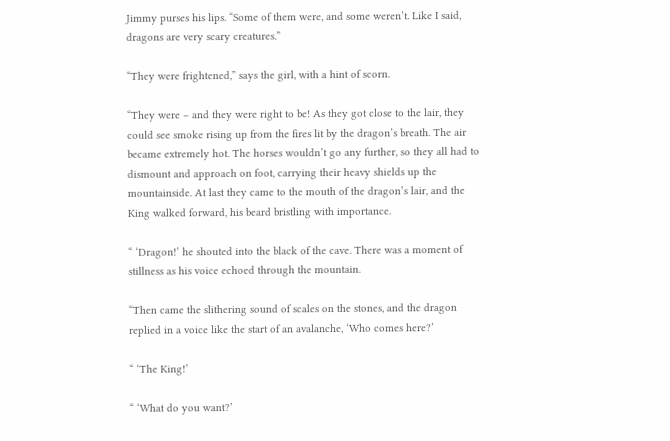Jimmy purses his lips. “Some of them were, and some weren’t. Like I said, dragons are very scary creatures.”

“They were frightened,” says the girl, with a hint of scorn.

“They were – and they were right to be! As they got close to the lair, they could see smoke rising up from the fires lit by the dragon’s breath. The air became extremely hot. The horses wouldn’t go any further, so they all had to dismount and approach on foot, carrying their heavy shields up the mountainside. At last they came to the mouth of the dragon’s lair, and the King walked forward, his beard bristling with importance.

“ ‘Dragon!’ he shouted into the black of the cave. There was a moment of stillness as his voice echoed through the mountain.

“Then came the slithering sound of scales on the stones, and the dragon replied in a voice like the start of an avalanche, ‘Who comes here?’

“ ‘The King!’

“ ‘What do you want?’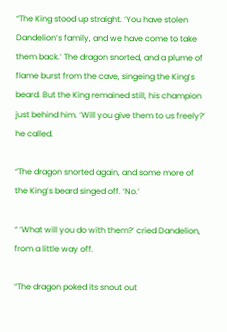“The King stood up straight. ‘You have stolen Dandelion’s family, and we have come to take them back.’ The dragon snorted, and a plume of flame burst from the cave, singeing the King’s beard. But the King remained still, his champion just behind him. ‘Will you give them to us freely?’ he called.

“The dragon snorted again, and some more of the King’s beard singed off. ‘No.’

“ ‘What will you do with them?’ cried Dandelion, from a little way off.

“The dragon poked its snout out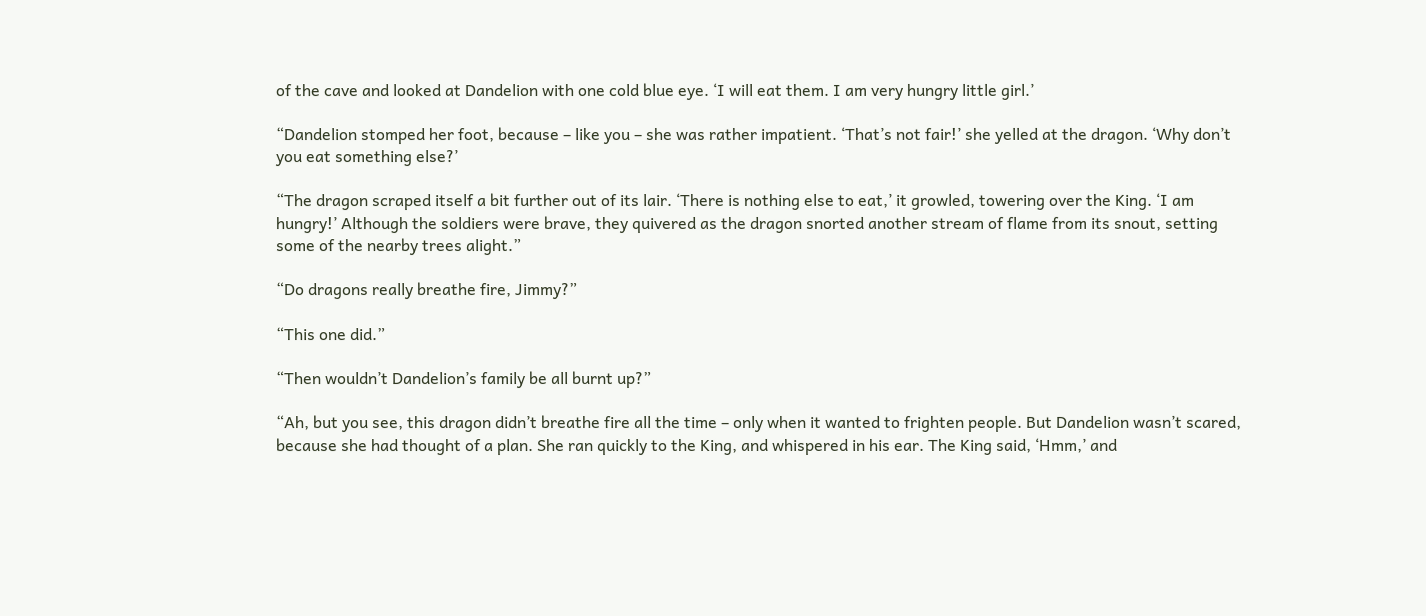of the cave and looked at Dandelion with one cold blue eye. ‘I will eat them. I am very hungry little girl.’

“Dandelion stomped her foot, because – like you – she was rather impatient. ‘That’s not fair!’ she yelled at the dragon. ‘Why don’t you eat something else?’

“The dragon scraped itself a bit further out of its lair. ‘There is nothing else to eat,’ it growled, towering over the King. ‘I am hungry!’ Although the soldiers were brave, they quivered as the dragon snorted another stream of flame from its snout, setting some of the nearby trees alight.”

“Do dragons really breathe fire, Jimmy?”

“This one did.”

“Then wouldn’t Dandelion’s family be all burnt up?”

“Ah, but you see, this dragon didn’t breathe fire all the time – only when it wanted to frighten people. But Dandelion wasn’t scared, because she had thought of a plan. She ran quickly to the King, and whispered in his ear. The King said, ‘Hmm,’ and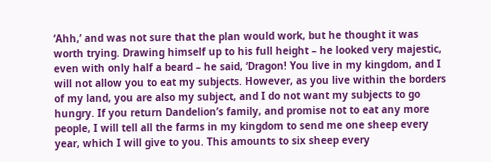‘Ahh,’ and was not sure that the plan would work, but he thought it was worth trying. Drawing himself up to his full height – he looked very majestic, even with only half a beard – he said, ‘Dragon! You live in my kingdom, and I will not allow you to eat my subjects. However, as you live within the borders of my land, you are also my subject, and I do not want my subjects to go hungry. If you return Dandelion’s family, and promise not to eat any more people, I will tell all the farms in my kingdom to send me one sheep every year, which I will give to you. This amounts to six sheep every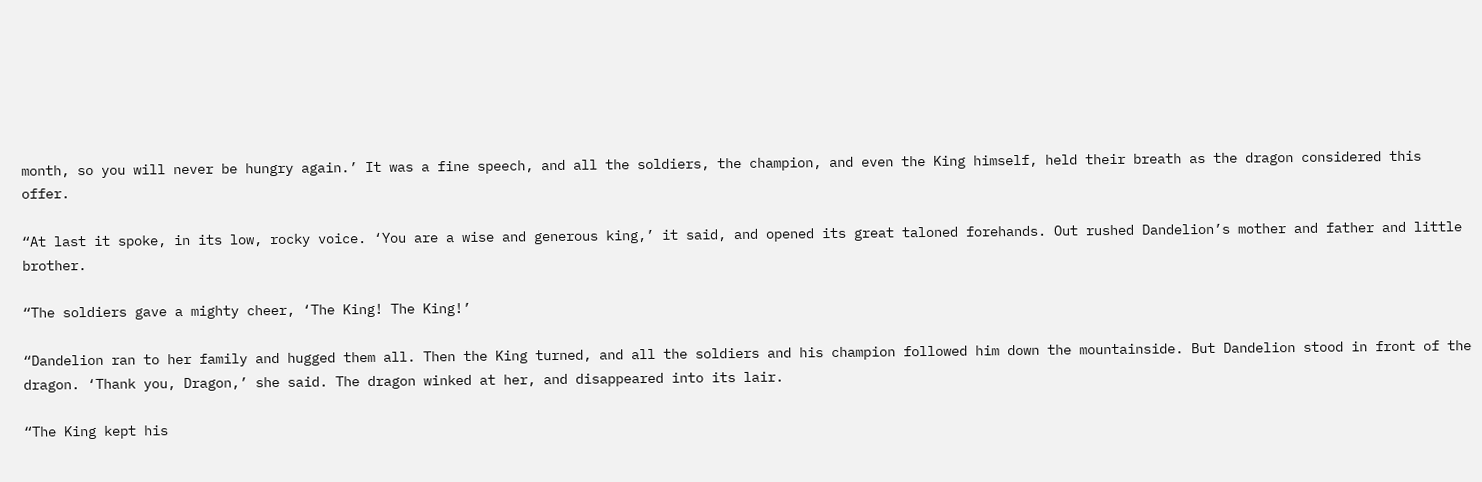month, so you will never be hungry again.’ It was a fine speech, and all the soldiers, the champion, and even the King himself, held their breath as the dragon considered this offer.

“At last it spoke, in its low, rocky voice. ‘You are a wise and generous king,’ it said, and opened its great taloned forehands. Out rushed Dandelion’s mother and father and little brother.

“The soldiers gave a mighty cheer, ‘The King! The King!’

“Dandelion ran to her family and hugged them all. Then the King turned, and all the soldiers and his champion followed him down the mountainside. But Dandelion stood in front of the dragon. ‘Thank you, Dragon,’ she said. The dragon winked at her, and disappeared into its lair.

“The King kept his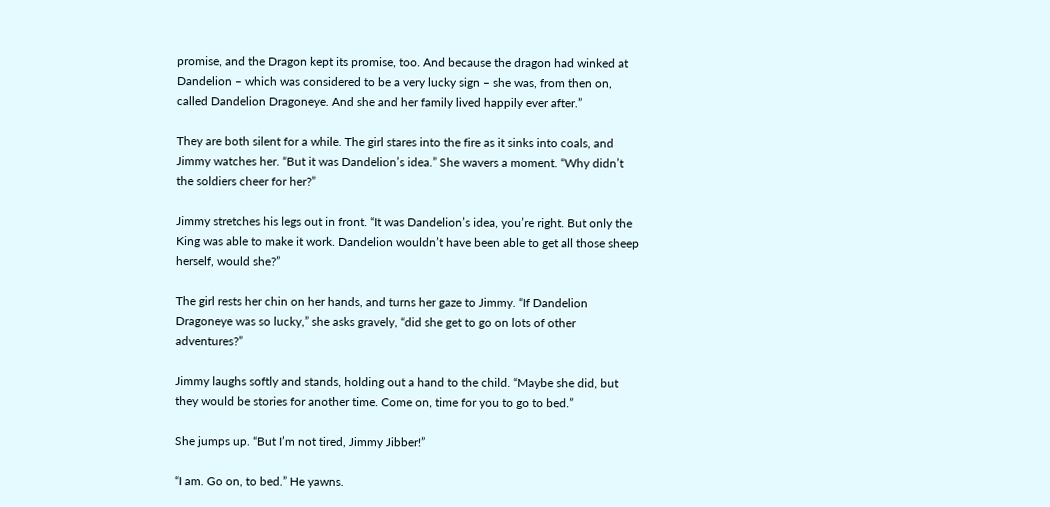promise, and the Dragon kept its promise, too. And because the dragon had winked at Dandelion – which was considered to be a very lucky sign – she was, from then on, called Dandelion Dragoneye. And she and her family lived happily ever after.”

They are both silent for a while. The girl stares into the fire as it sinks into coals, and Jimmy watches her. “But it was Dandelion’s idea.” She wavers a moment. “Why didn’t the soldiers cheer for her?”

Jimmy stretches his legs out in front. “It was Dandelion’s idea, you’re right. But only the King was able to make it work. Dandelion wouldn’t have been able to get all those sheep herself, would she?”

The girl rests her chin on her hands, and turns her gaze to Jimmy. “If Dandelion Dragoneye was so lucky,” she asks gravely, “did she get to go on lots of other adventures?”

Jimmy laughs softly and stands, holding out a hand to the child. “Maybe she did, but they would be stories for another time. Come on, time for you to go to bed.”

She jumps up. “But I’m not tired, Jimmy Jibber!”

“I am. Go on, to bed.” He yawns.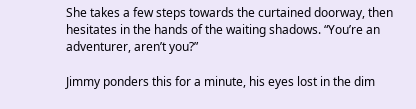She takes a few steps towards the curtained doorway, then hesitates in the hands of the waiting shadows. “You’re an adventurer, aren’t you?”

Jimmy ponders this for a minute, his eyes lost in the dim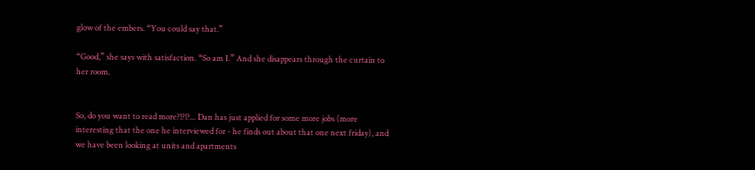glow of the embers. “You could say that.”

“Good,” she says with satisfaction. “So am I.” And she disappears through the curtain to her room.


So, do you want to read more?!?!?... Dan has just applied for some more jobs (more interesting that the one he interviewed for - he finds out about that one next friday), and we have been looking at units and apartments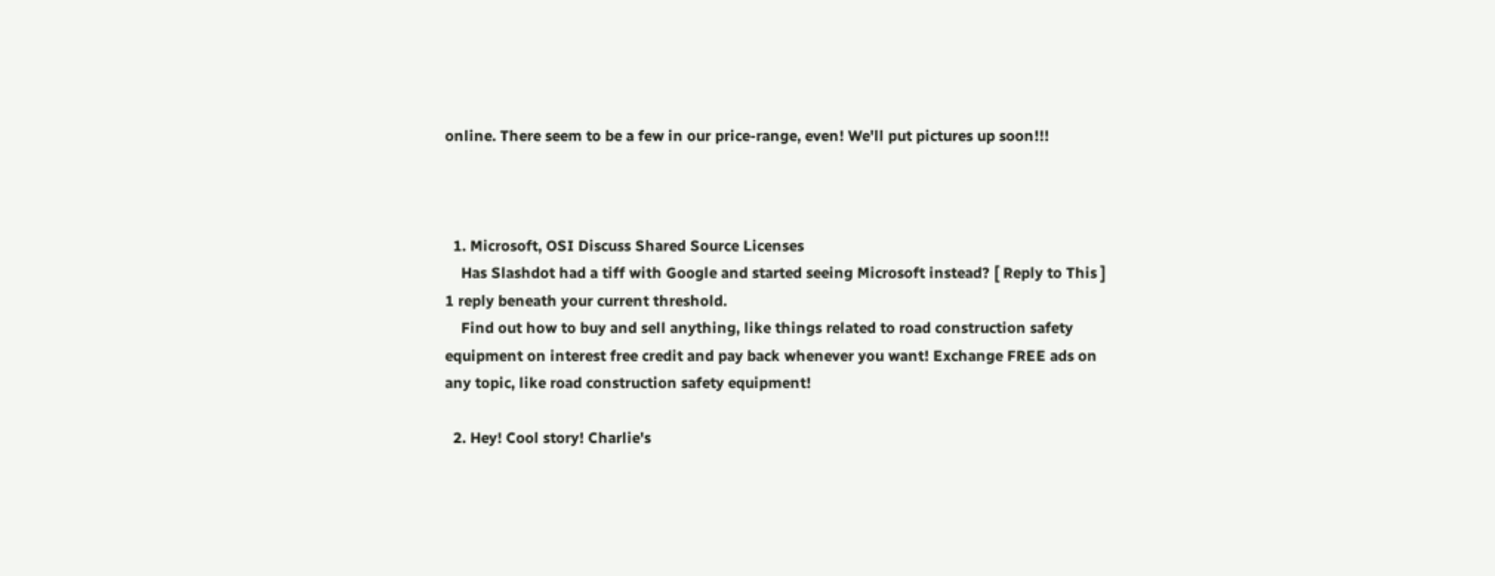online. There seem to be a few in our price-range, even! We'll put pictures up soon!!!



  1. Microsoft, OSI Discuss Shared Source Licenses
    Has Slashdot had a tiff with Google and started seeing Microsoft instead? [ Reply to This ] 1 reply beneath your current threshold.
    Find out how to buy and sell anything, like things related to road construction safety equipment on interest free credit and pay back whenever you want! Exchange FREE ads on any topic, like road construction safety equipment!

  2. Hey! Cool story! Charlie's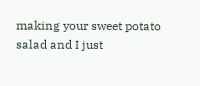making your sweet potato salad and I just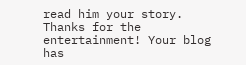read him your story. Thanks for the entertainment! Your blog has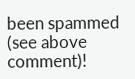been spammed (see above comment)!